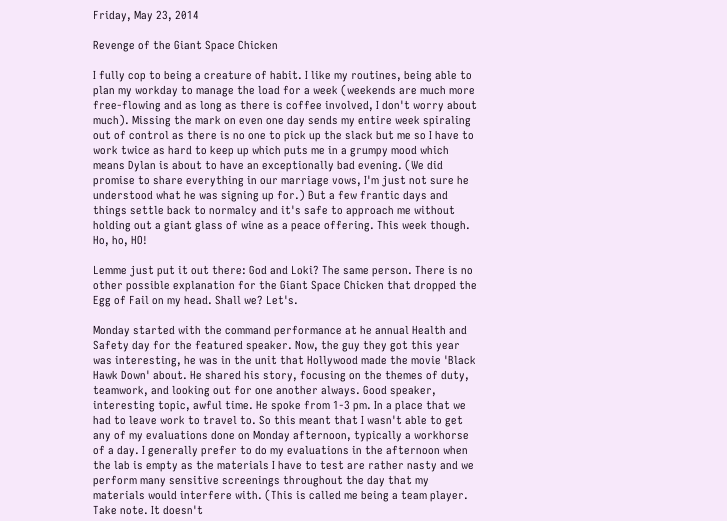Friday, May 23, 2014

Revenge of the Giant Space Chicken

I fully cop to being a creature of habit. I like my routines, being able to plan my workday to manage the load for a week (weekends are much more free-flowing and as long as there is coffee involved, I don't worry about much). Missing the mark on even one day sends my entire week spiraling out of control as there is no one to pick up the slack but me so I have to work twice as hard to keep up which puts me in a grumpy mood which means Dylan is about to have an exceptionally bad evening. (We did promise to share everything in our marriage vows, I'm just not sure he understood what he was signing up for.) But a few frantic days and things settle back to normalcy and it's safe to approach me without holding out a giant glass of wine as a peace offering. This week though. Ho, ho, HO!

Lemme just put it out there: God and Loki? The same person. There is no other possible explanation for the Giant Space Chicken that dropped the Egg of Fail on my head. Shall we? Let's.

Monday started with the command performance at he annual Health and Safety day for the featured speaker. Now, the guy they got this year was interesting, he was in the unit that Hollywood made the movie 'Black Hawk Down' about. He shared his story, focusing on the themes of duty, teamwork, and looking out for one another always. Good speaker, interesting topic, awful time. He spoke from 1-3 pm. In a place that we had to leave work to travel to. So this meant that I wasn't able to get any of my evaluations done on Monday afternoon, typically a workhorse of a day. I generally prefer to do my evaluations in the afternoon when the lab is empty as the materials I have to test are rather nasty and we perform many sensitive screenings throughout the day that my materials would interfere with. (This is called me being a team player. Take note. It doesn't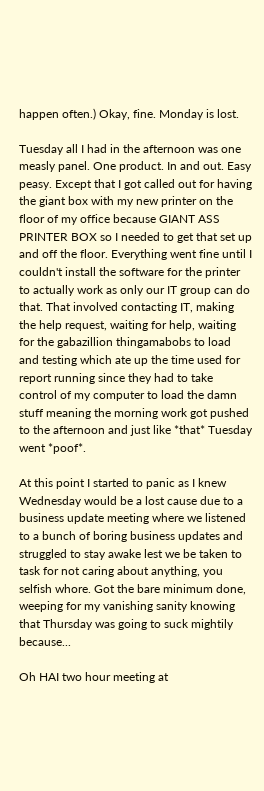happen often.) Okay, fine. Monday is lost.

Tuesday all I had in the afternoon was one measly panel. One product. In and out. Easy peasy. Except that I got called out for having the giant box with my new printer on the floor of my office because GIANT ASS PRINTER BOX so I needed to get that set up and off the floor. Everything went fine until I couldn't install the software for the printer to actually work as only our IT group can do that. That involved contacting IT, making the help request, waiting for help, waiting for the gabazillion thingamabobs to load and testing which ate up the time used for report running since they had to take control of my computer to load the damn stuff meaning the morning work got pushed to the afternoon and just like *that* Tuesday went *poof*.

At this point I started to panic as I knew Wednesday would be a lost cause due to a business update meeting where we listened to a bunch of boring business updates and struggled to stay awake lest we be taken to task for not caring about anything, you selfish whore. Got the bare minimum done, weeping for my vanishing sanity knowing that Thursday was going to suck mightily because...

Oh HAI two hour meeting at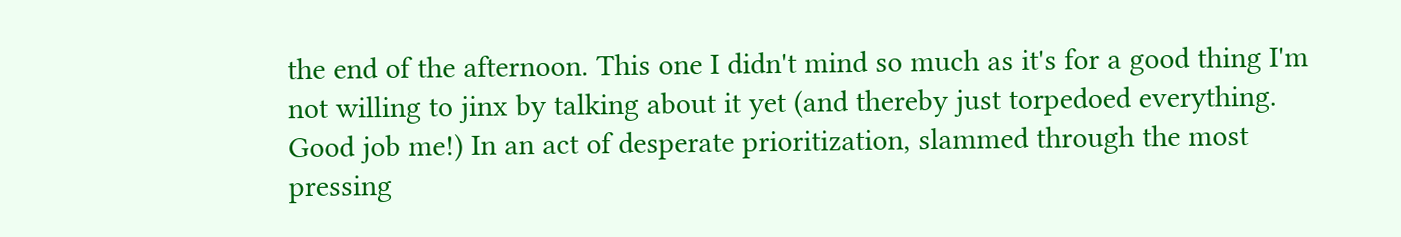the end of the afternoon. This one I didn't mind so much as it's for a good thing I'm not willing to jinx by talking about it yet (and thereby just torpedoed everything. Good job me!) In an act of desperate prioritization, slammed through the most pressing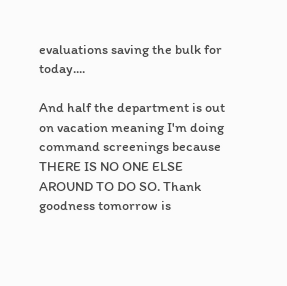evaluations saving the bulk for today....

And half the department is out on vacation meaning I'm doing command screenings because THERE IS NO ONE ELSE AROUND TO DO SO. Thank goodness tomorrow is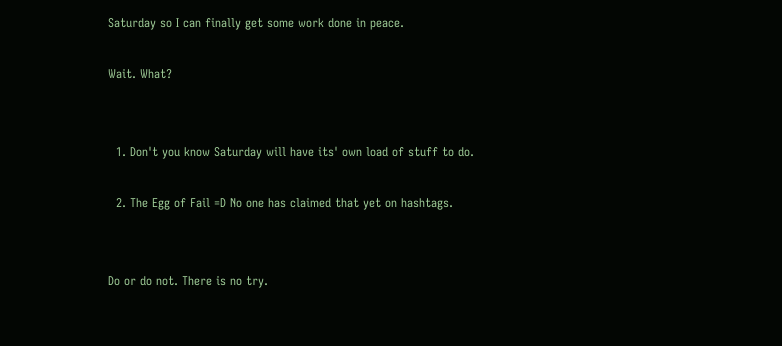Saturday so I can finally get some work done in peace.

Wait. What?


  1. Don't you know Saturday will have its' own load of stuff to do.

  2. The Egg of Fail =D No one has claimed that yet on hashtags.


Do or do not. There is no try.